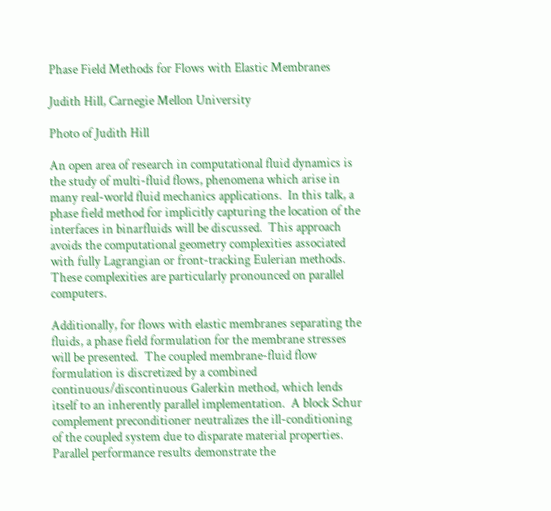Phase Field Methods for Flows with Elastic Membranes

Judith Hill, Carnegie Mellon University

Photo of Judith Hill

An open area of research in computational fluid dynamics is the study of multi-fluid flows, phenomena which arise in many real-world fluid mechanics applications.  In this talk, a phase field method for implicitly capturing the location of the interfaces in binarfluids will be discussed.  This approach avoids the computational geometry complexities associated with fully Lagrangian or front-tracking Eulerian methods. These complexities are particularly pronounced on parallel computers.

Additionally, for flows with elastic membranes separating the fluids, a phase field formulation for the membrane stresses will be presented.  The coupled membrane-fluid flow formulation is discretized by a combined continuous/discontinuous Galerkin method, which lends itself to an inherently parallel implementation.  A block Schur complement preconditioner neutralizes the ill-conditioning of the coupled system due to disparate material properties.  Parallel performance results demonstrate the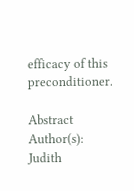efficacy of this preconditioner.

Abstract Author(s): Judith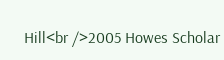Hill<br />2005 Howes Scholar